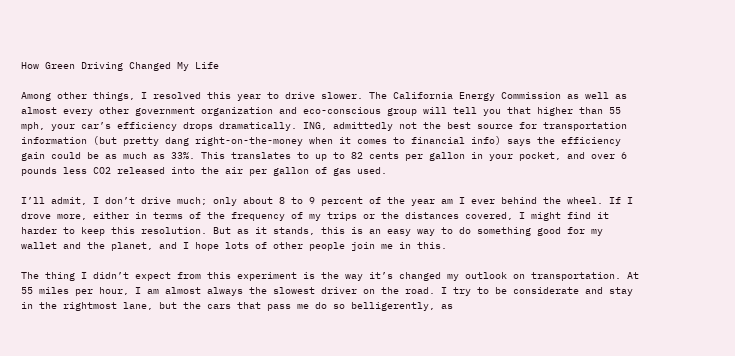How Green Driving Changed My Life

Among other things, I resolved this year to drive slower. The California Energy Commission as well as almost every other government organization and eco-conscious group will tell you that higher than 55 mph, your car’s efficiency drops dramatically. ING, admittedly not the best source for transportation information (but pretty dang right-on-the-money when it comes to financial info) says the efficiency gain could be as much as 33%. This translates to up to 82 cents per gallon in your pocket, and over 6 pounds less CO2 released into the air per gallon of gas used.

I’ll admit, I don’t drive much; only about 8 to 9 percent of the year am I ever behind the wheel. If I drove more, either in terms of the frequency of my trips or the distances covered, I might find it harder to keep this resolution. But as it stands, this is an easy way to do something good for my wallet and the planet, and I hope lots of other people join me in this.

The thing I didn’t expect from this experiment is the way it’s changed my outlook on transportation. At 55 miles per hour, I am almost always the slowest driver on the road. I try to be considerate and stay in the rightmost lane, but the cars that pass me do so belligerently, as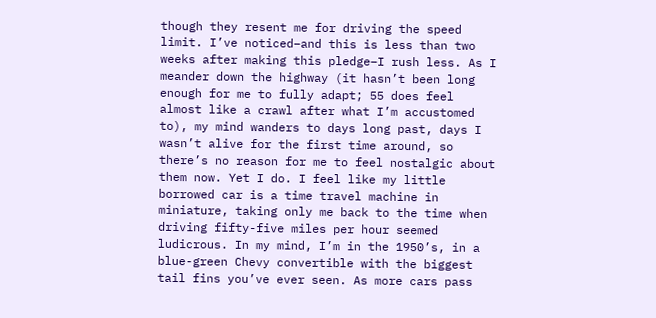though they resent me for driving the speed limit. I’ve noticed–and this is less than two weeks after making this pledge–I rush less. As I meander down the highway (it hasn’t been long enough for me to fully adapt; 55 does feel almost like a crawl after what I’m accustomed to), my mind wanders to days long past, days I wasn’t alive for the first time around, so there’s no reason for me to feel nostalgic about them now. Yet I do. I feel like my little borrowed car is a time travel machine in miniature, taking only me back to the time when driving fifty-five miles per hour seemed ludicrous. In my mind, I’m in the 1950’s, in a blue-green Chevy convertible with the biggest tail fins you’ve ever seen. As more cars pass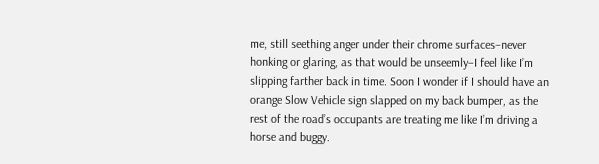me, still seething anger under their chrome surfaces–never honking or glaring, as that would be unseemly–I feel like I’m slipping farther back in time. Soon I wonder if I should have an orange Slow Vehicle sign slapped on my back bumper, as the rest of the road’s occupants are treating me like I’m driving a horse and buggy.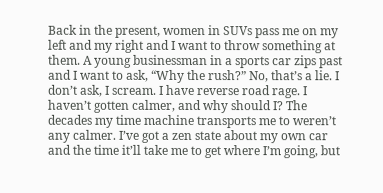Back in the present, women in SUVs pass me on my left and my right and I want to throw something at them. A young businessman in a sports car zips past and I want to ask, “Why the rush?” No, that’s a lie. I don’t ask, I scream. I have reverse road rage. I haven’t gotten calmer, and why should I? The decades my time machine transports me to weren’t any calmer. I’ve got a zen state about my own car and the time it’ll take me to get where I’m going, but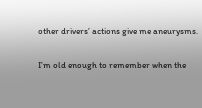other drivers’ actions give me aneurysms.

I’m old enough to remember when the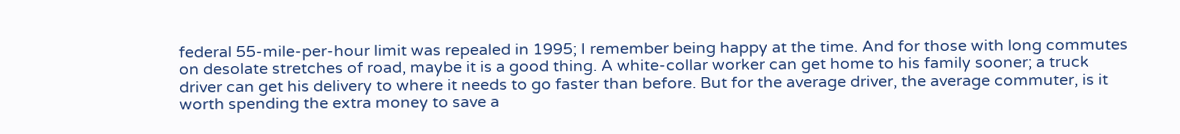federal 55-mile-per-hour limit was repealed in 1995; I remember being happy at the time. And for those with long commutes on desolate stretches of road, maybe it is a good thing. A white-collar worker can get home to his family sooner; a truck driver can get his delivery to where it needs to go faster than before. But for the average driver, the average commuter, is it worth spending the extra money to save a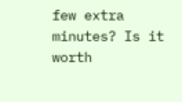few extra minutes? Is it worth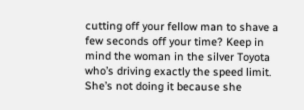cutting off your fellow man to shave a few seconds off your time? Keep in mind the woman in the silver Toyota who’s driving exactly the speed limit. She’s not doing it because she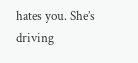hates you. She’s driving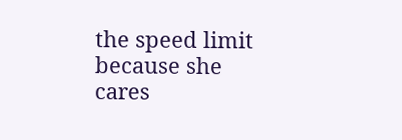the speed limit because she cares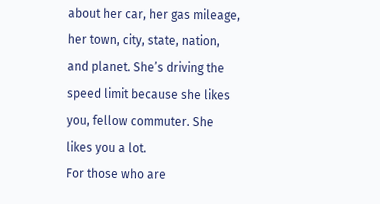about her car, her gas mileage, her town, city, state, nation, and planet. She’s driving the speed limit because she likes you, fellow commuter. She likes you a lot.
For those who are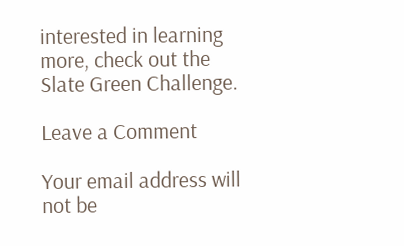interested in learning more, check out the Slate Green Challenge.

Leave a Comment

Your email address will not be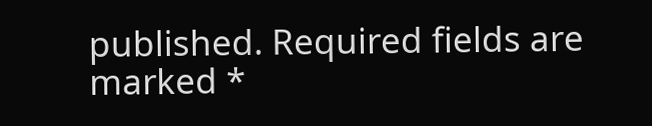published. Required fields are marked *